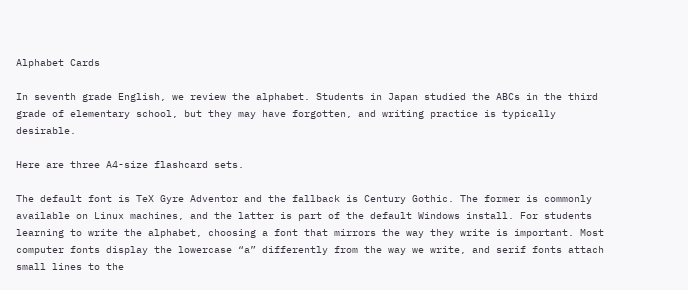Alphabet Cards

In seventh grade English, we review the alphabet. Students in Japan studied the ABCs in the third grade of elementary school, but they may have forgotten, and writing practice is typically desirable.

Here are three A4-size flashcard sets.

The default font is TeX Gyre Adventor and the fallback is Century Gothic. The former is commonly available on Linux machines, and the latter is part of the default Windows install. For students learning to write the alphabet, choosing a font that mirrors the way they write is important. Most computer fonts display the lowercase “a” differently from the way we write, and serif fonts attach small lines to the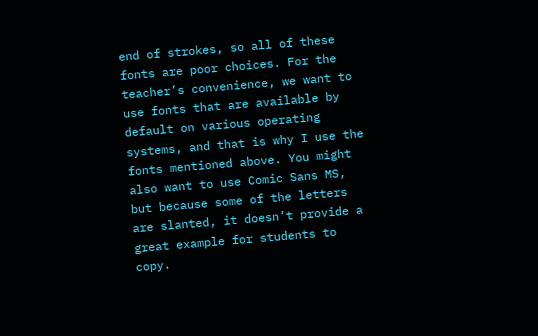end of strokes, so all of these fonts are poor choices. For the teacher’s convenience, we want to use fonts that are available by default on various operating systems, and that is why I use the fonts mentioned above. You might also want to use Comic Sans MS, but because some of the letters are slanted, it doesn’t provide a great example for students to copy.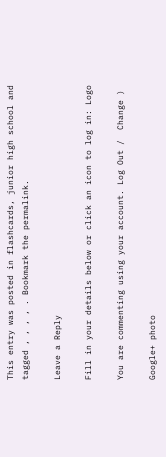This entry was posted in flashcards, junior high school and tagged , , , , . Bookmark the permalink.

Leave a Reply

Fill in your details below or click an icon to log in: Logo

You are commenting using your account. Log Out /  Change )

Google+ photo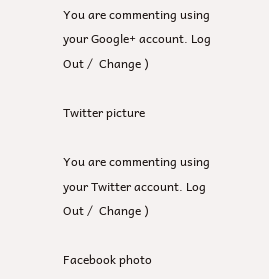You are commenting using your Google+ account. Log Out /  Change )

Twitter picture

You are commenting using your Twitter account. Log Out /  Change )

Facebook photo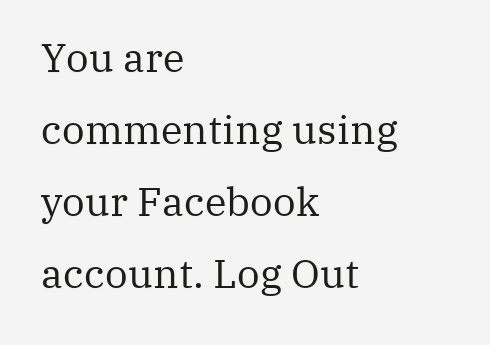You are commenting using your Facebook account. Log Out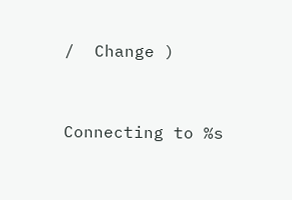/  Change )


Connecting to %s